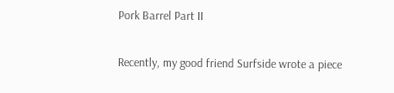Pork Barrel Part II

Recently, my good friend Surfside wrote a piece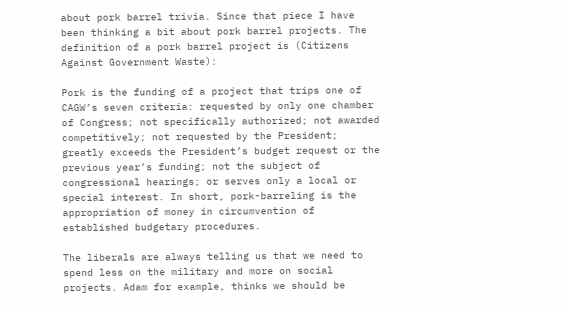about pork barrel trivia. Since that piece I have been thinking a bit about pork barrel projects. The definition of a pork barrel project is (Citizens Against Government Waste):

Pork is the funding of a project that trips one of CAGW’s seven criteria: requested by only one chamber of Congress; not specifically authorized; not awarded competitively; not requested by the President; greatly exceeds the President’s budget request or the previous year’s funding; not the subject of congressional hearings; or serves only a local or special interest. In short, pork-barreling is the appropriation of money in circumvention of established budgetary procedures.

The liberals are always telling us that we need to spend less on the military and more on social projects. Adam for example, thinks we should be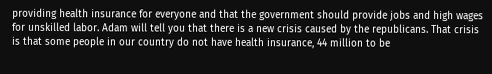providing health insurance for everyone and that the government should provide jobs and high wages for unskilled labor. Adam will tell you that there is a new crisis caused by the republicans. That crisis is that some people in our country do not have health insurance, 44 million to be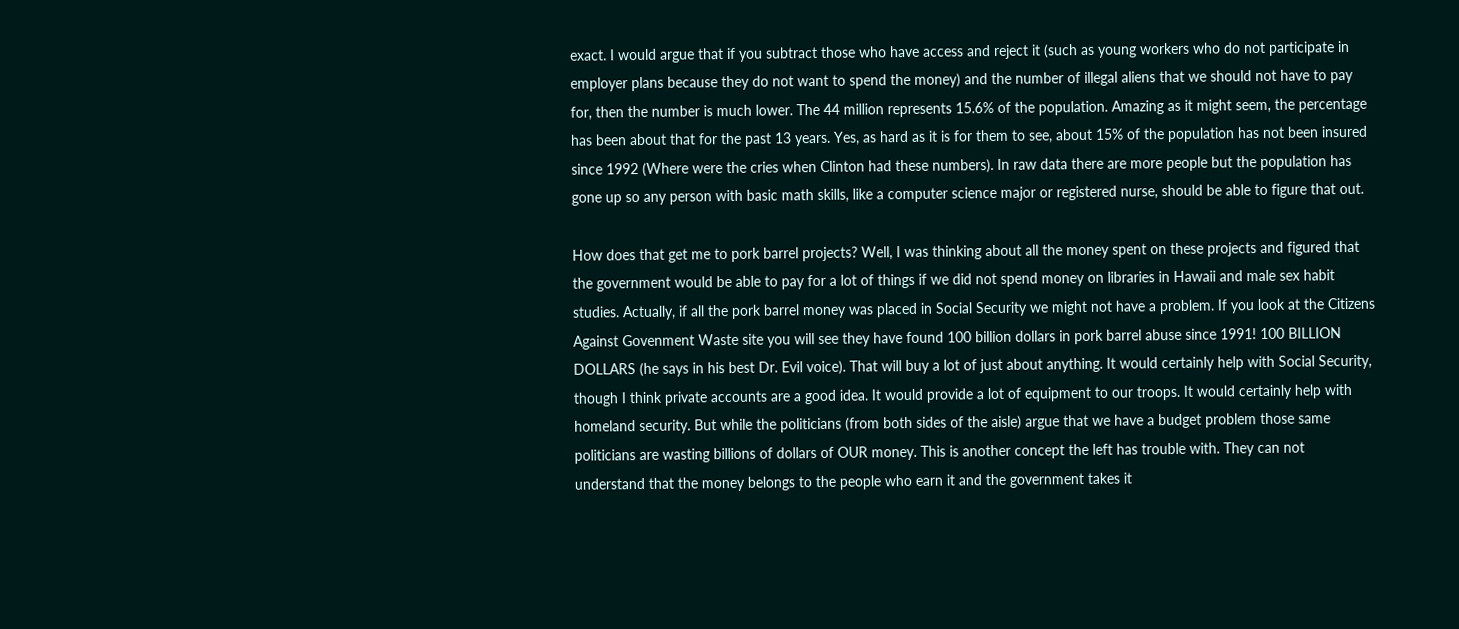exact. I would argue that if you subtract those who have access and reject it (such as young workers who do not participate in employer plans because they do not want to spend the money) and the number of illegal aliens that we should not have to pay for, then the number is much lower. The 44 million represents 15.6% of the population. Amazing as it might seem, the percentage has been about that for the past 13 years. Yes, as hard as it is for them to see, about 15% of the population has not been insured since 1992 (Where were the cries when Clinton had these numbers). In raw data there are more people but the population has gone up so any person with basic math skills, like a computer science major or registered nurse, should be able to figure that out.

How does that get me to pork barrel projects? Well, I was thinking about all the money spent on these projects and figured that the government would be able to pay for a lot of things if we did not spend money on libraries in Hawaii and male sex habit studies. Actually, if all the pork barrel money was placed in Social Security we might not have a problem. If you look at the Citizens Against Govenment Waste site you will see they have found 100 billion dollars in pork barrel abuse since 1991! 100 BILLION DOLLARS (he says in his best Dr. Evil voice). That will buy a lot of just about anything. It would certainly help with Social Security, though I think private accounts are a good idea. It would provide a lot of equipment to our troops. It would certainly help with homeland security. But while the politicians (from both sides of the aisle) argue that we have a budget problem those same politicians are wasting billions of dollars of OUR money. This is another concept the left has trouble with. They can not understand that the money belongs to the people who earn it and the government takes it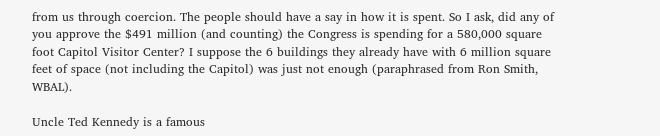from us through coercion. The people should have a say in how it is spent. So I ask, did any of you approve the $491 million (and counting) the Congress is spending for a 580,000 square foot Capitol Visitor Center? I suppose the 6 buildings they already have with 6 million square feet of space (not including the Capitol) was just not enough (paraphrased from Ron Smith, WBAL).

Uncle Ted Kennedy is a famous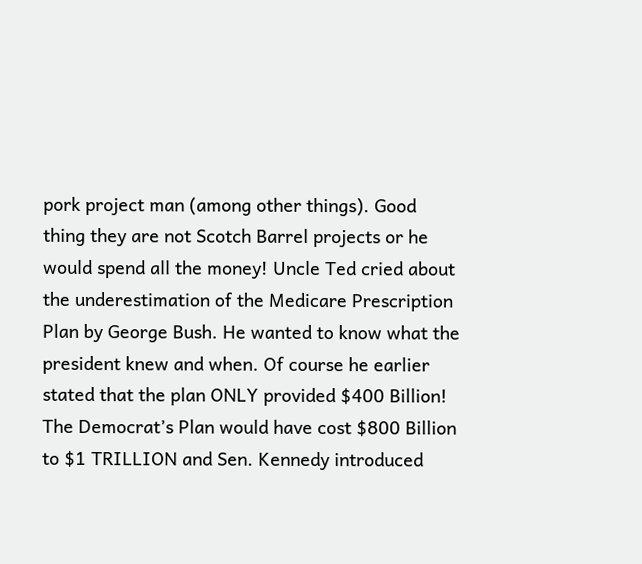pork project man (among other things). Good thing they are not Scotch Barrel projects or he would spend all the money! Uncle Ted cried about the underestimation of the Medicare Prescription Plan by George Bush. He wanted to know what the president knew and when. Of course he earlier stated that the plan ONLY provided $400 Billion! The Democrat’s Plan would have cost $800 Billion to $1 TRILLION and Sen. Kennedy introduced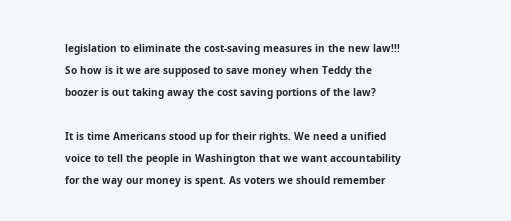legislation to eliminate the cost-saving measures in the new law!!! So how is it we are supposed to save money when Teddy the boozer is out taking away the cost saving portions of the law?

It is time Americans stood up for their rights. We need a unified voice to tell the people in Washington that we want accountability for the way our money is spent. As voters we should remember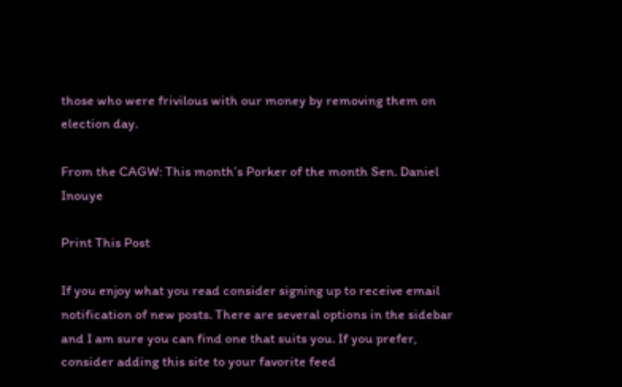those who were frivilous with our money by removing them on election day.

From the CAGW: This month’s Porker of the month Sen. Daniel Inouye

Print This Post

If you enjoy what you read consider signing up to receive email notification of new posts. There are several options in the sidebar and I am sure you can find one that suits you. If you prefer, consider adding this site to your favorite feed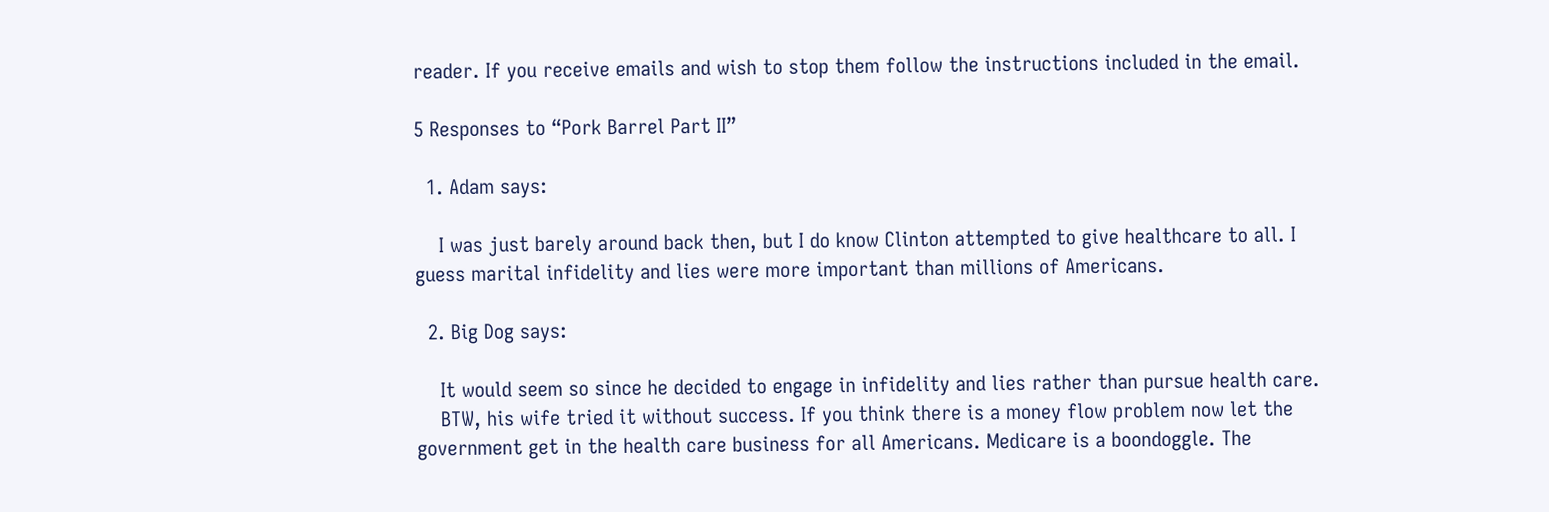reader. If you receive emails and wish to stop them follow the instructions included in the email.

5 Responses to “Pork Barrel Part II”

  1. Adam says:

    I was just barely around back then, but I do know Clinton attempted to give healthcare to all. I guess marital infidelity and lies were more important than millions of Americans.

  2. Big Dog says:

    It would seem so since he decided to engage in infidelity and lies rather than pursue health care.
    BTW, his wife tried it without success. If you think there is a money flow problem now let the government get in the health care business for all Americans. Medicare is a boondoggle. The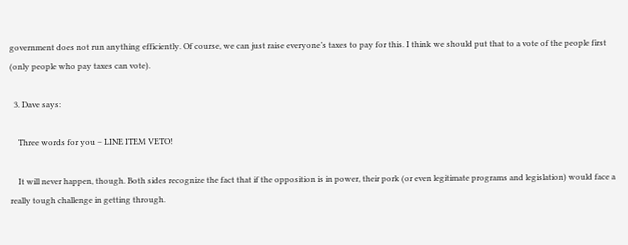government does not run anything efficiently. Of course, we can just raise everyone’s taxes to pay for this. I think we should put that to a vote of the people first (only people who pay taxes can vote).

  3. Dave says:

    Three words for you – LINE ITEM VETO!

    It will never happen, though. Both sides recognize the fact that if the opposition is in power, their pork (or even legitimate programs and legislation) would face a really tough challenge in getting through.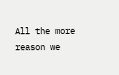All the more reason we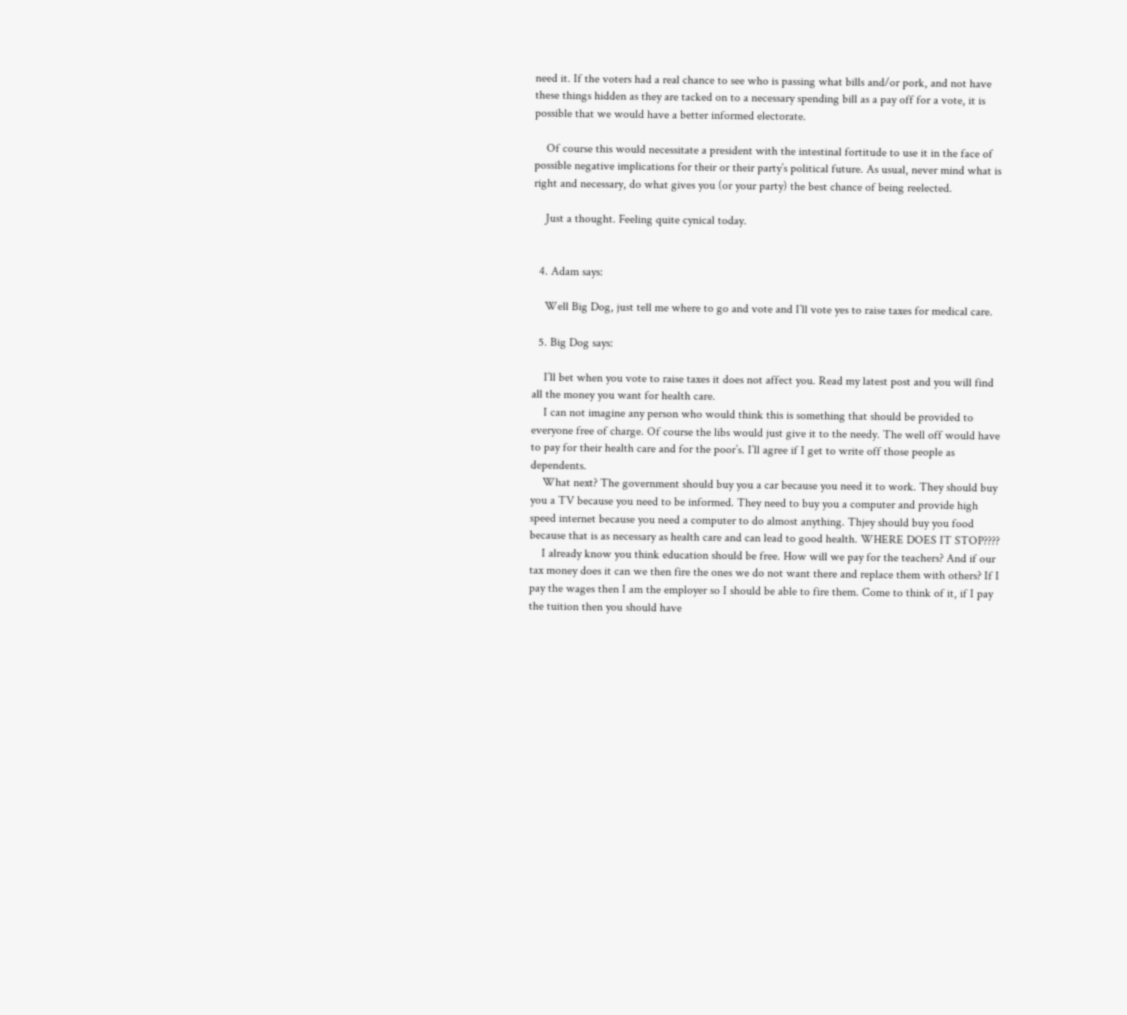need it. If the voters had a real chance to see who is passing what bills and/or pork, and not have these things hidden as they are tacked on to a necessary spending bill as a pay off for a vote, it is possible that we would have a better informed electorate.

    Of course this would necessitate a president with the intestinal fortitude to use it in the face of possible negative implications for their or their party’s political future. As usual, never mind what is right and necessary, do what gives you (or your party) the best chance of being reelected.

    Just a thought. Feeling quite cynical today.


  4. Adam says:

    Well Big Dog, just tell me where to go and vote and I’ll vote yes to raise taxes for medical care.

  5. Big Dog says:

    I’ll bet when you vote to raise taxes it does not affect you. Read my latest post and you will find all the money you want for health care.
    I can not imagine any person who would think this is something that should be provided to everyone free of charge. Of course the libs would just give it to the needy. The well off would have to pay for their health care and for the poor’s. I’ll agree if I get to write off those people as dependents.
    What next? The government should buy you a car because you need it to work. They should buy you a TV because you need to be informed. They need to buy you a computer and provide high speed internet because you need a computer to do almost anything. Thjey should buy you food because that is as necessary as health care and can lead to good health. WHERE DOES IT STOP????
    I already know you think education should be free. How will we pay for the teachers? And if our tax money does it can we then fire the ones we do not want there and replace them with others? If I pay the wages then I am the employer so I should be able to fire them. Come to think of it, if I pay the tuition then you should have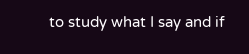to study what I say and if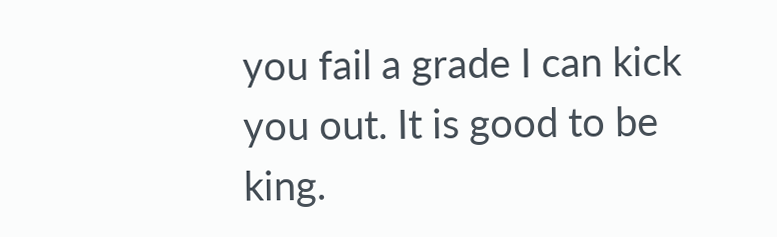you fail a grade I can kick you out. It is good to be king.